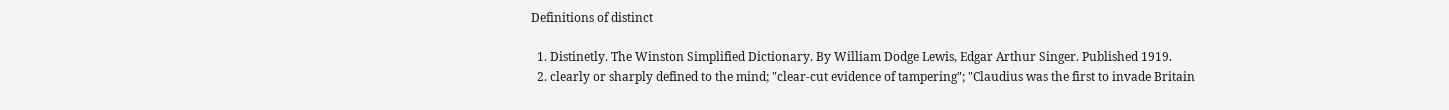Definitions of distinct

  1. Distinetly. The Winston Simplified Dictionary. By William Dodge Lewis, Edgar Arthur Singer. Published 1919.
  2. clearly or sharply defined to the mind; "clear-cut evidence of tampering"; "Claudius was the first to invade Britain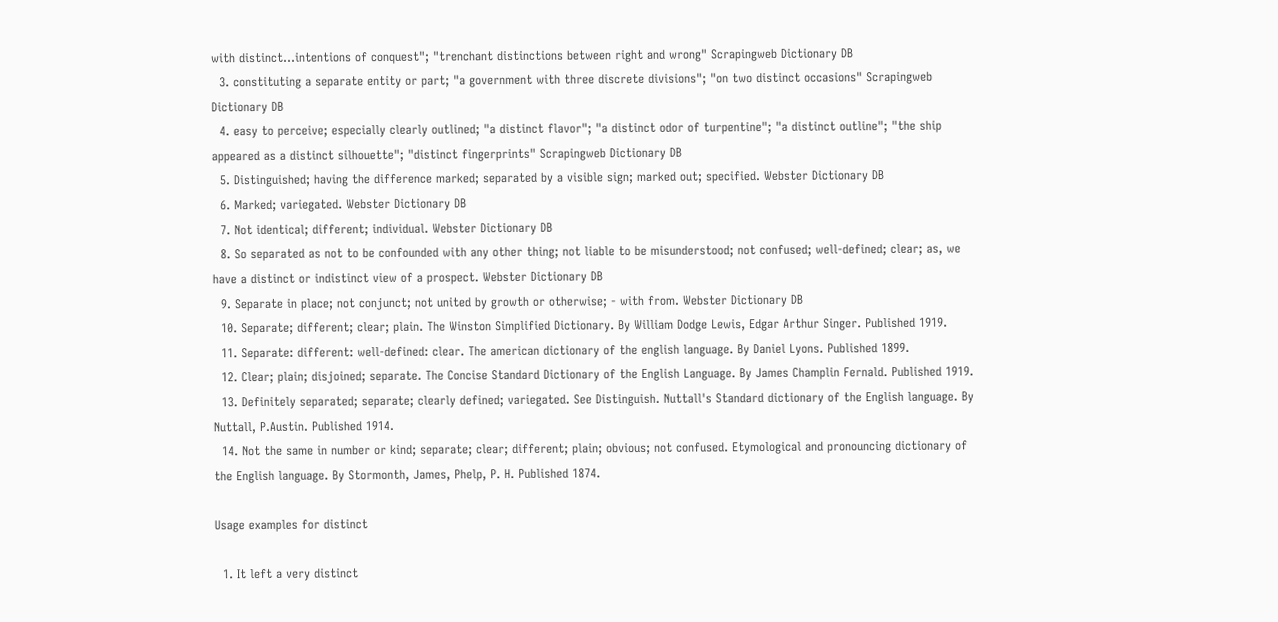with distinct...intentions of conquest"; "trenchant distinctions between right and wrong" Scrapingweb Dictionary DB
  3. constituting a separate entity or part; "a government with three discrete divisions"; "on two distinct occasions" Scrapingweb Dictionary DB
  4. easy to perceive; especially clearly outlined; "a distinct flavor"; "a distinct odor of turpentine"; "a distinct outline"; "the ship appeared as a distinct silhouette"; "distinct fingerprints" Scrapingweb Dictionary DB
  5. Distinguished; having the difference marked; separated by a visible sign; marked out; specified. Webster Dictionary DB
  6. Marked; variegated. Webster Dictionary DB
  7. Not identical; different; individual. Webster Dictionary DB
  8. So separated as not to be confounded with any other thing; not liable to be misunderstood; not confused; well-defined; clear; as, we have a distinct or indistinct view of a prospect. Webster Dictionary DB
  9. Separate in place; not conjunct; not united by growth or otherwise; - with from. Webster Dictionary DB
  10. Separate; different; clear; plain. The Winston Simplified Dictionary. By William Dodge Lewis, Edgar Arthur Singer. Published 1919.
  11. Separate: different: well-defined: clear. The american dictionary of the english language. By Daniel Lyons. Published 1899.
  12. Clear; plain; disjoined; separate. The Concise Standard Dictionary of the English Language. By James Champlin Fernald. Published 1919.
  13. Definitely separated; separate; clearly defined; variegated. See Distinguish. Nuttall's Standard dictionary of the English language. By Nuttall, P.Austin. Published 1914.
  14. Not the same in number or kind; separate; clear; different; plain; obvious; not confused. Etymological and pronouncing dictionary of the English language. By Stormonth, James, Phelp, P. H. Published 1874.

Usage examples for distinct

  1. It left a very distinct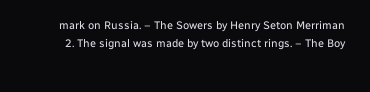mark on Russia. – The Sowers by Henry Seton Merriman
  2. The signal was made by two distinct rings. – The Boy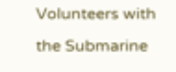Volunteers with the Submarine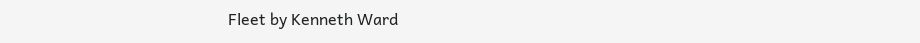Fleet by Kenneth Ward